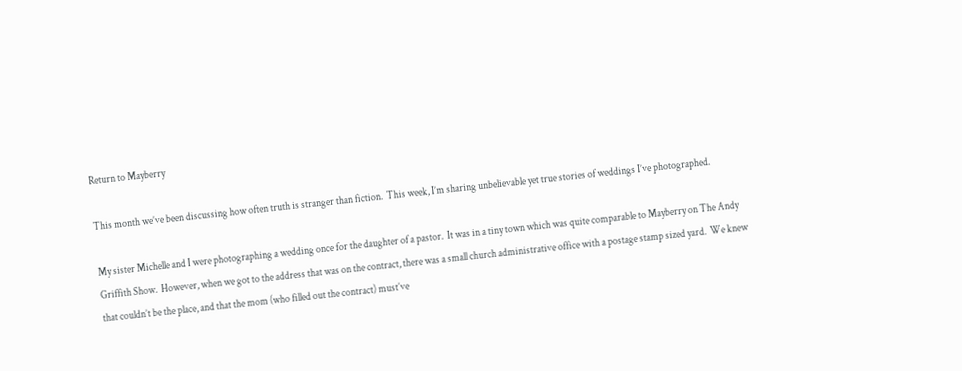Return to Mayberry

This month we’ve been discussing how often truth is stranger than fiction.  This week, I’m sharing unbelievable yet true stories of weddings I’ve photographed.

My sister Michelle and I were photographing a wedding once for the daughter of a pastor.  It was in a tiny town which was quite comparable to Mayberry on The Andy Griffith Show.  However, when we got to the address that was on the contract, there was a small church administrative office with a postage stamp sized yard.  We knew that couldn’t be the place, and that the mom (who filled out the contract) must’ve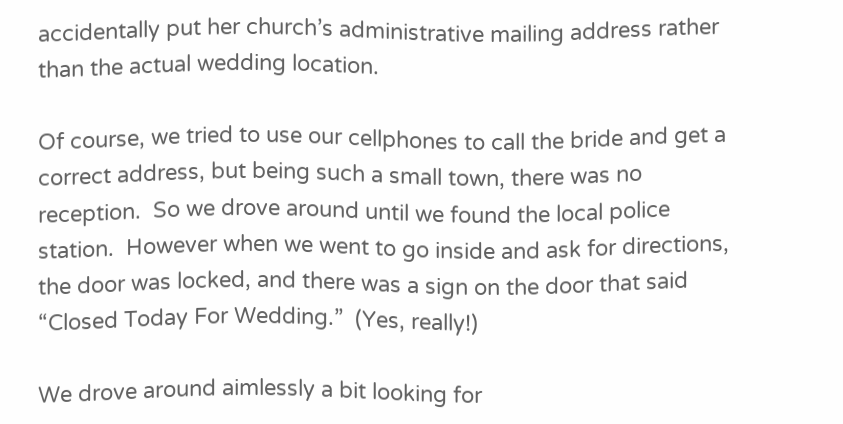accidentally put her church’s administrative mailing address rather than the actual wedding location.

Of course, we tried to use our cellphones to call the bride and get a correct address, but being such a small town, there was no reception.  So we drove around until we found the local police station.  However when we went to go inside and ask for directions, the door was locked, and there was a sign on the door that said “Closed Today For Wedding.”  (Yes, really!)

We drove around aimlessly a bit looking for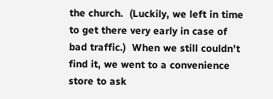the church.  (Luckily, we left in time to get there very early in case of bad traffic.)  When we still couldn’t find it, we went to a convenience store to ask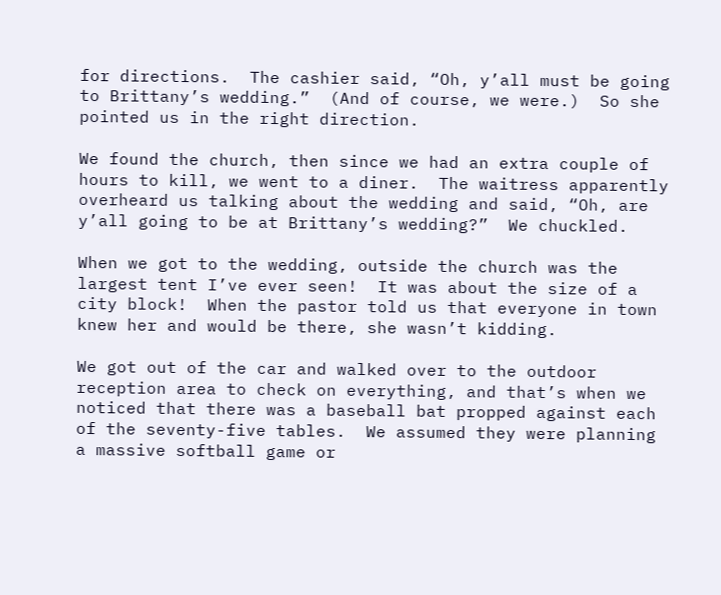for directions.  The cashier said, “Oh, y’all must be going to Brittany’s wedding.”  (And of course, we were.)  So she pointed us in the right direction.

We found the church, then since we had an extra couple of hours to kill, we went to a diner.  The waitress apparently overheard us talking about the wedding and said, “Oh, are y’all going to be at Brittany’s wedding?”  We chuckled.

When we got to the wedding, outside the church was the largest tent I’ve ever seen!  It was about the size of a city block!  When the pastor told us that everyone in town knew her and would be there, she wasn’t kidding.

We got out of the car and walked over to the outdoor reception area to check on everything, and that’s when we noticed that there was a baseball bat propped against each of the seventy-five tables.  We assumed they were planning a massive softball game or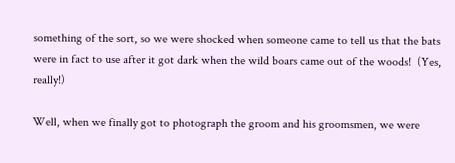something of the sort, so we were shocked when someone came to tell us that the bats were in fact to use after it got dark when the wild boars came out of the woods!  (Yes, really!)

Well, when we finally got to photograph the groom and his groomsmen, we were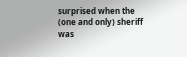surprised when the (one and only) sheriff was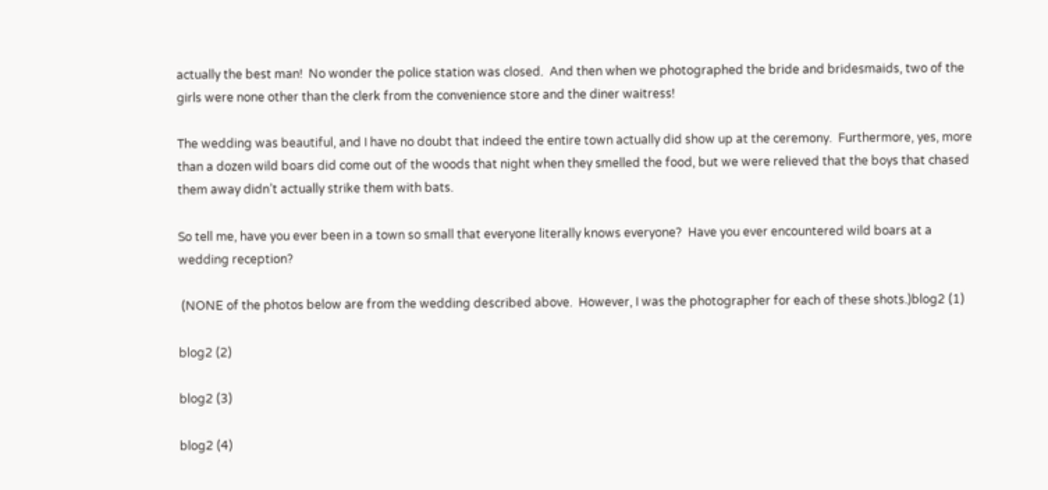actually the best man!  No wonder the police station was closed.  And then when we photographed the bride and bridesmaids, two of the girls were none other than the clerk from the convenience store and the diner waitress!

The wedding was beautiful, and I have no doubt that indeed the entire town actually did show up at the ceremony.  Furthermore, yes, more than a dozen wild boars did come out of the woods that night when they smelled the food, but we were relieved that the boys that chased them away didn’t actually strike them with bats.

So tell me, have you ever been in a town so small that everyone literally knows everyone?  Have you ever encountered wild boars at a wedding reception?

 (NONE of the photos below are from the wedding described above.  However, I was the photographer for each of these shots.)blog2 (1)

blog2 (2)

blog2 (3)

blog2 (4)